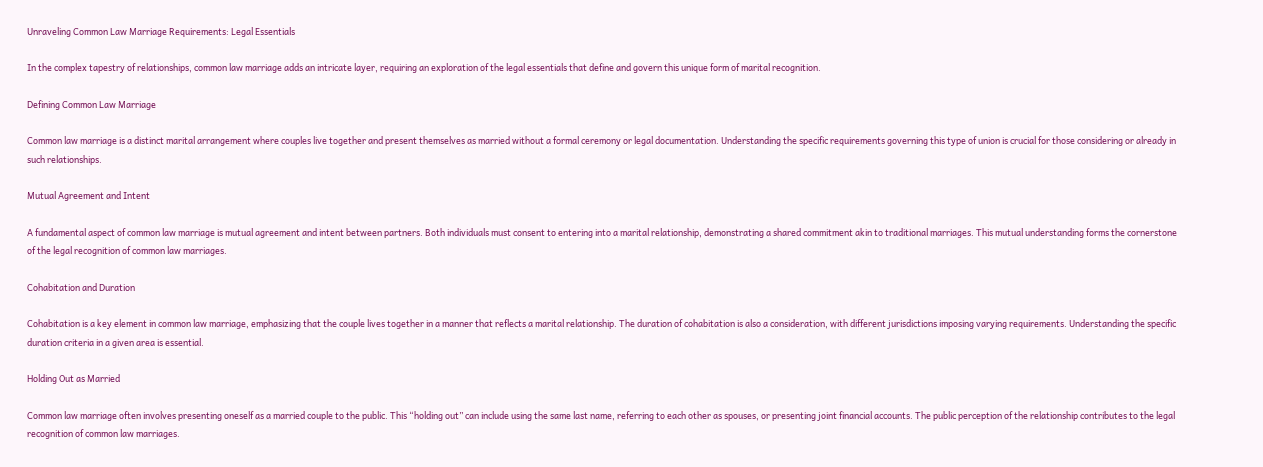Unraveling Common Law Marriage Requirements: Legal Essentials

In the complex tapestry of relationships, common law marriage adds an intricate layer, requiring an exploration of the legal essentials that define and govern this unique form of marital recognition.

Defining Common Law Marriage

Common law marriage is a distinct marital arrangement where couples live together and present themselves as married without a formal ceremony or legal documentation. Understanding the specific requirements governing this type of union is crucial for those considering or already in such relationships.

Mutual Agreement and Intent

A fundamental aspect of common law marriage is mutual agreement and intent between partners. Both individuals must consent to entering into a marital relationship, demonstrating a shared commitment akin to traditional marriages. This mutual understanding forms the cornerstone of the legal recognition of common law marriages.

Cohabitation and Duration

Cohabitation is a key element in common law marriage, emphasizing that the couple lives together in a manner that reflects a marital relationship. The duration of cohabitation is also a consideration, with different jurisdictions imposing varying requirements. Understanding the specific duration criteria in a given area is essential.

Holding Out as Married

Common law marriage often involves presenting oneself as a married couple to the public. This “holding out” can include using the same last name, referring to each other as spouses, or presenting joint financial accounts. The public perception of the relationship contributes to the legal recognition of common law marriages.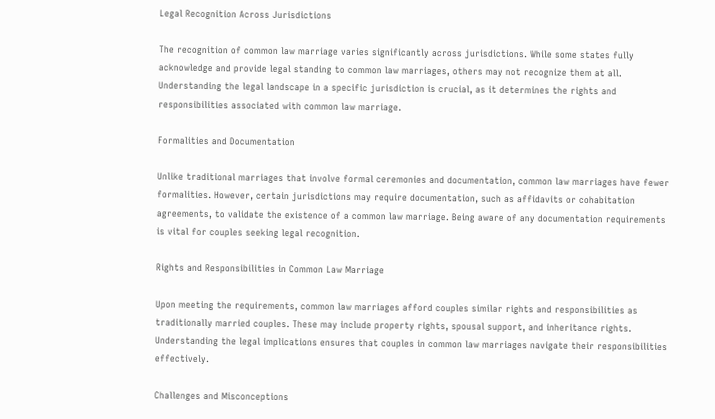Legal Recognition Across Jurisdictions

The recognition of common law marriage varies significantly across jurisdictions. While some states fully acknowledge and provide legal standing to common law marriages, others may not recognize them at all. Understanding the legal landscape in a specific jurisdiction is crucial, as it determines the rights and responsibilities associated with common law marriage.

Formalities and Documentation

Unlike traditional marriages that involve formal ceremonies and documentation, common law marriages have fewer formalities. However, certain jurisdictions may require documentation, such as affidavits or cohabitation agreements, to validate the existence of a common law marriage. Being aware of any documentation requirements is vital for couples seeking legal recognition.

Rights and Responsibilities in Common Law Marriage

Upon meeting the requirements, common law marriages afford couples similar rights and responsibilities as traditionally married couples. These may include property rights, spousal support, and inheritance rights. Understanding the legal implications ensures that couples in common law marriages navigate their responsibilities effectively.

Challenges and Misconceptions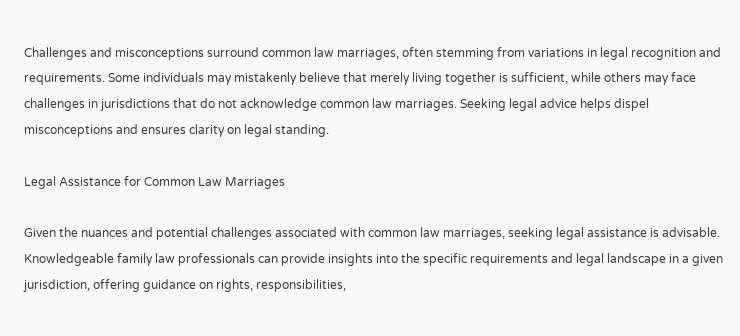Challenges and misconceptions surround common law marriages, often stemming from variations in legal recognition and requirements. Some individuals may mistakenly believe that merely living together is sufficient, while others may face challenges in jurisdictions that do not acknowledge common law marriages. Seeking legal advice helps dispel misconceptions and ensures clarity on legal standing.

Legal Assistance for Common Law Marriages

Given the nuances and potential challenges associated with common law marriages, seeking legal assistance is advisable. Knowledgeable family law professionals can provide insights into the specific requirements and legal landscape in a given jurisdiction, offering guidance on rights, responsibilities,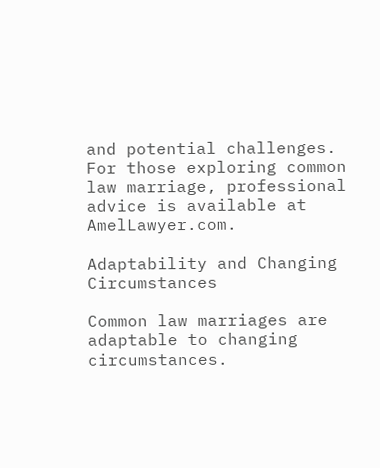and potential challenges. For those exploring common law marriage, professional advice is available at AmelLawyer.com.

Adaptability and Changing Circumstances

Common law marriages are adaptable to changing circumstances.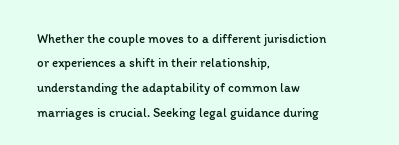Whether the couple moves to a different jurisdiction or experiences a shift in their relationship, understanding the adaptability of common law marriages is crucial. Seeking legal guidance during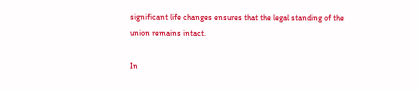significant life changes ensures that the legal standing of the union remains intact.

In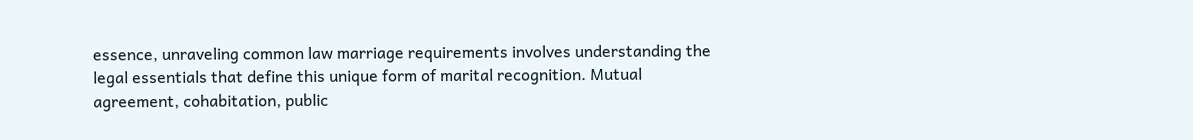essence, unraveling common law marriage requirements involves understanding the legal essentials that define this unique form of marital recognition. Mutual agreement, cohabitation, public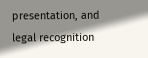presentation, and legal recognition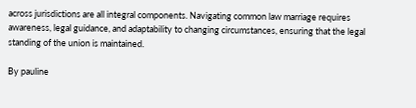across jurisdictions are all integral components. Navigating common law marriage requires awareness, legal guidance, and adaptability to changing circumstances, ensuring that the legal standing of the union is maintained.

By pauline